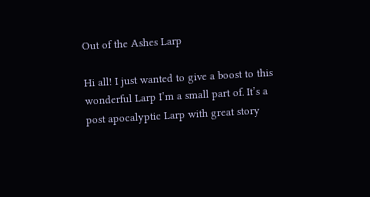Out of the Ashes Larp

Hi all! I just wanted to give a boost to this wonderful Larp I’m a small part of. It’s a post apocalyptic Larp with great story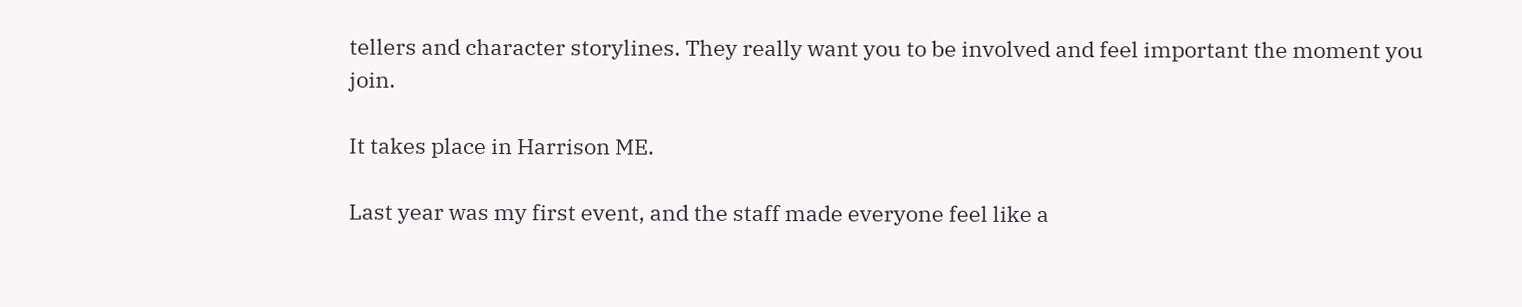tellers and character storylines. They really want you to be involved and feel important the moment you join.

It takes place in Harrison ME.

Last year was my first event, and the staff made everyone feel like a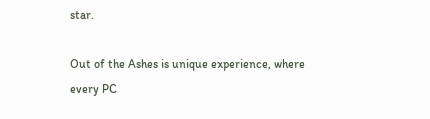star.

Out of the Ashes is unique experience, where every PC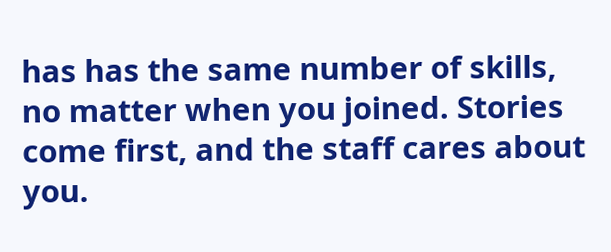has has the same number of skills, no matter when you joined. Stories come first, and the staff cares about you.